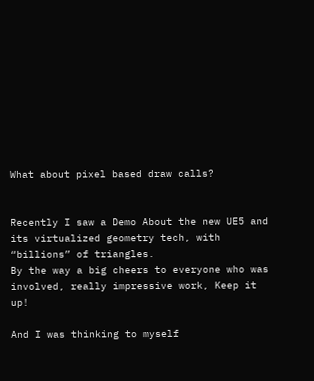What about pixel based draw calls?


Recently I saw a Demo About the new UE5 and its virtualized geometry tech, with “billions” of triangles.
By the way a big cheers to everyone who was involved, really impressive work, Keep it up!

And I was thinking to myself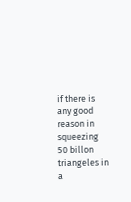if there is any good reason in squeezing 50 billon triangeles in a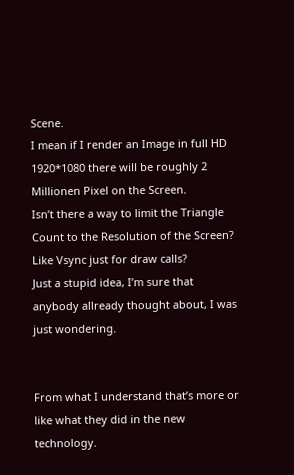Scene.
I mean if I render an Image in full HD 1920*1080 there will be roughly 2 Millionen Pixel on the Screen.
Isn’t there a way to limit the Triangle Count to the Resolution of the Screen? Like Vsync just for draw calls?
Just a stupid idea, I’m sure that anybody allready thought about, I was just wondering.


From what I understand that’s more or like what they did in the new technology.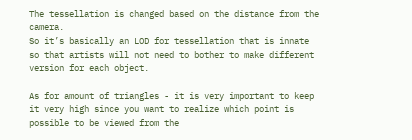The tessellation is changed based on the distance from the camera.
So it’s basically an LOD for tessellation that is innate so that artists will not need to bother to make different version for each object.

As for amount of triangles - it is very important to keep it very high since you want to realize which point is possible to be viewed from the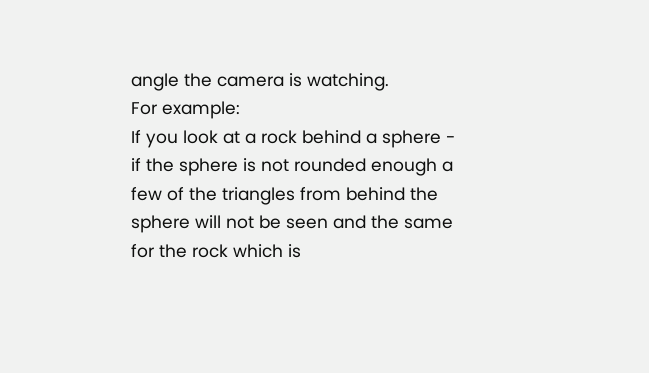angle the camera is watching.
For example:
If you look at a rock behind a sphere - if the sphere is not rounded enough a few of the triangles from behind the sphere will not be seen and the same for the rock which is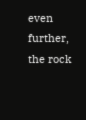even further, the rock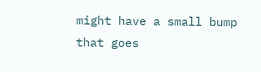might have a small bump that goes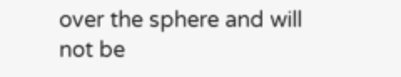over the sphere and will not be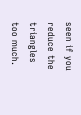seen if you reduce the triangles too much.